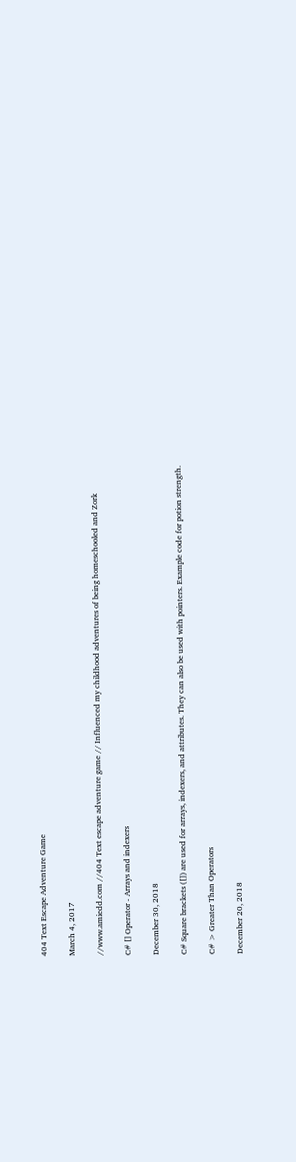404 Text Escape Adventure Game

March 4, 2017

//www.amiedd.com //404 Text escape adventure game // Influenced my childhood adventures of being homeschooled and Zork

C# [] Operator - Arrays and indexers

December 30, 2018

C# Square brackets ([]) are used for arrays, indexers, and attributes. They can also be used with pointers. Example code for potion strength.

C# > Greater Than Operators

December 20, 2018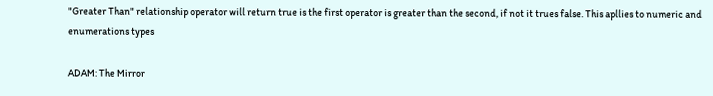"Greater Than" relationship operator will return true is the first operator is greater than the second, if not it trues false. This apllies to numeric and enumerations types

ADAM: The Mirror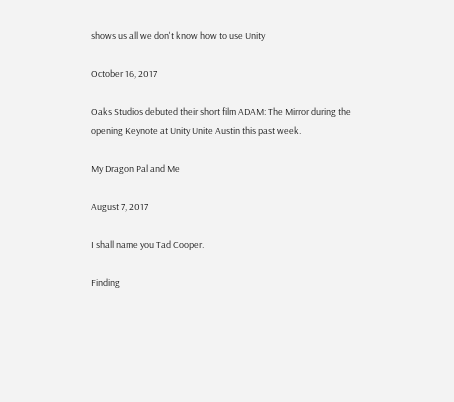shows us all we don't know how to use Unity

October 16, 2017

Oaks Studios debuted their short film ADAM: The Mirror during the opening Keynote at Unity Unite Austin this past week.

My Dragon Pal and Me

August 7, 2017

I shall name you Tad Cooper.

Finding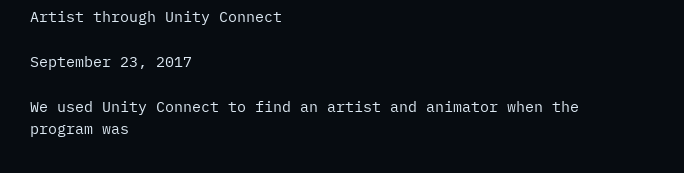Artist through Unity Connect

September 23, 2017

We used Unity Connect to find an artist and animator when the program was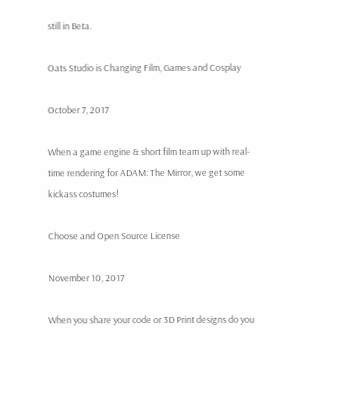still in Beta.

Oats Studio is Changing Film, Games and Cosplay

October 7, 2017

When a game engine & short film team up with real-time rendering for ADAM: The Mirror, we get some kickass costumes!

Choose and Open Source License

November 10, 2017

When you share your code or 3D Print designs do you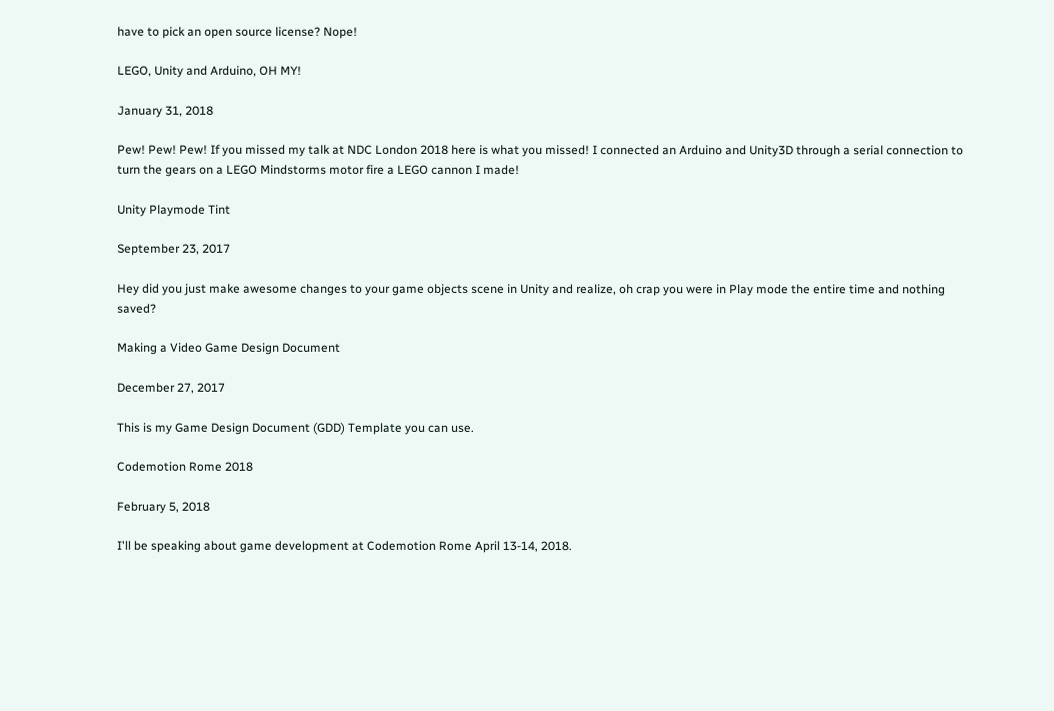have to pick an open source license? Nope!

LEGO, Unity and Arduino, OH MY!

January 31, 2018

Pew! Pew! Pew! If you missed my talk at NDC London 2018 here is what you missed! I connected an Arduino and Unity3D through a serial connection to turn the gears on a LEGO Mindstorms motor fire a LEGO cannon I made!

Unity Playmode Tint

September 23, 2017

Hey did you just make awesome changes to your game objects scene in Unity and realize, oh crap you were in Play mode the entire time and nothing saved?

Making a Video Game Design Document

December 27, 2017

This is my Game Design Document (GDD) Template you can use.

Codemotion Rome 2018

February 5, 2018

I'll be speaking about game development at Codemotion Rome April 13-14, 2018.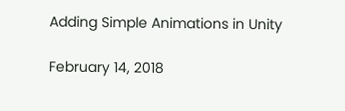Adding Simple Animations in Unity

February 14, 2018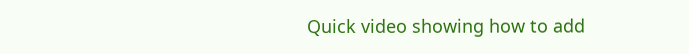Quick video showing how to add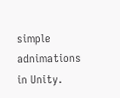simple adnimations in Unity.